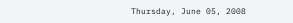Thursday, June 05, 2008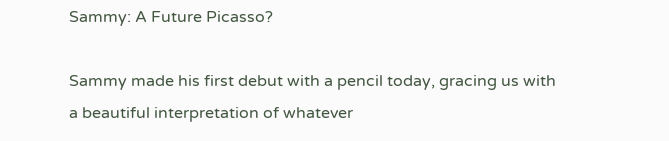Sammy: A Future Picasso?

Sammy made his first debut with a pencil today, gracing us with a beautiful interpretation of whatever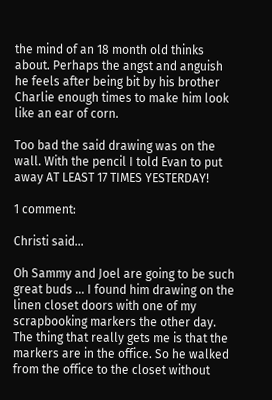the mind of an 18 month old thinks about. Perhaps the angst and anguish he feels after being bit by his brother Charlie enough times to make him look like an ear of corn.

Too bad the said drawing was on the wall. With the pencil I told Evan to put away AT LEAST 17 TIMES YESTERDAY!

1 comment:

Christi said...

Oh Sammy and Joel are going to be such great buds ... I found him drawing on the linen closet doors with one of my scrapbooking markers the other day. The thing that really gets me is that the markers are in the office. So he walked from the office to the closet without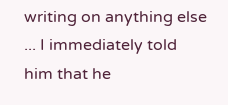writing on anything else ... I immediately told him that he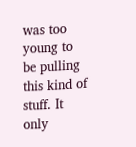was too young to be pulling this kind of stuff. It only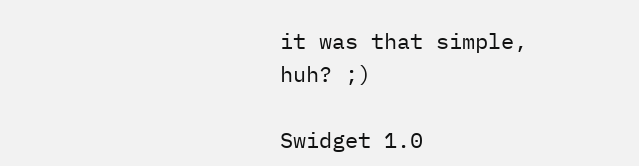it was that simple, huh? ;)

Swidget 1.0